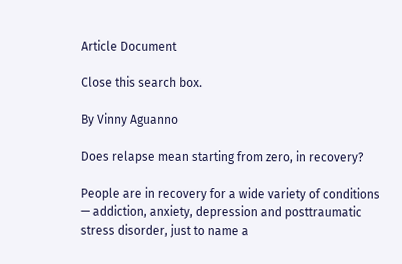Article Document

Close this search box.

By Vinny Aguanno

Does relapse mean starting from zero, in recovery?

People are in recovery for a wide variety of conditions — addiction, anxiety, depression and posttraumatic stress disorder, just to name a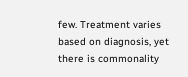few. Treatment varies based on diagnosis, yet there is commonality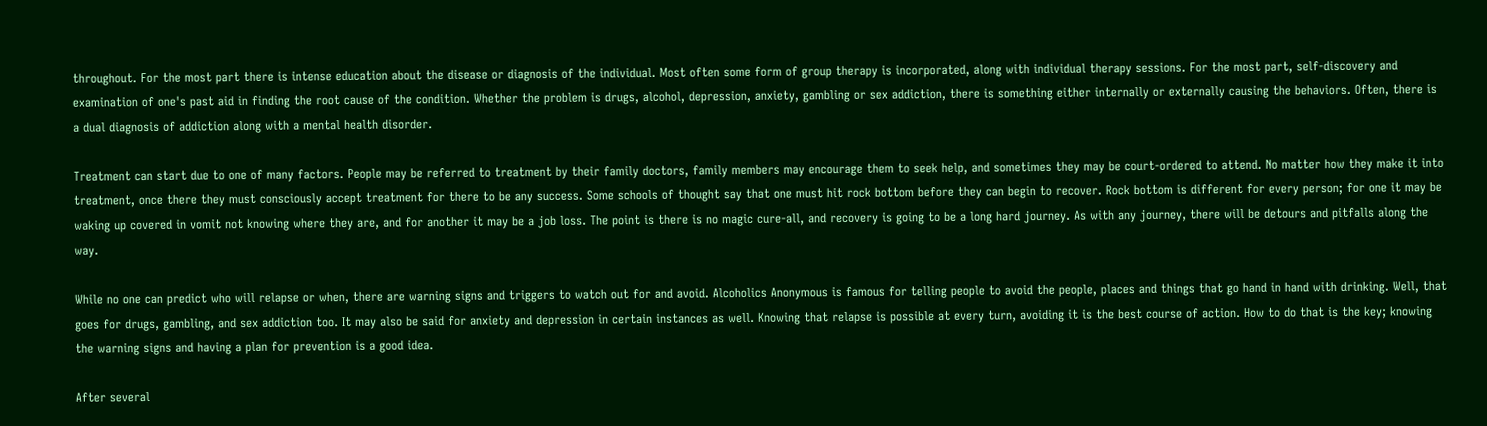throughout. For the most part there is intense education about the disease or diagnosis of the individual. Most often some form of group therapy is incorporated, along with individual therapy sessions. For the most part, self-discovery and examination of one's past aid in finding the root cause of the condition. Whether the problem is drugs, alcohol, depression, anxiety, gambling or sex addiction, there is something either internally or externally causing the behaviors. Often, there is a dual diagnosis of addiction along with a mental health disorder.

Treatment can start due to one of many factors. People may be referred to treatment by their family doctors, family members may encourage them to seek help, and sometimes they may be court-ordered to attend. No matter how they make it into treatment, once there they must consciously accept treatment for there to be any success. Some schools of thought say that one must hit rock bottom before they can begin to recover. Rock bottom is different for every person; for one it may be waking up covered in vomit not knowing where they are, and for another it may be a job loss. The point is there is no magic cure-all, and recovery is going to be a long hard journey. As with any journey, there will be detours and pitfalls along the way.

While no one can predict who will relapse or when, there are warning signs and triggers to watch out for and avoid. Alcoholics Anonymous is famous for telling people to avoid the people, places and things that go hand in hand with drinking. Well, that goes for drugs, gambling, and sex addiction too. It may also be said for anxiety and depression in certain instances as well. Knowing that relapse is possible at every turn, avoiding it is the best course of action. How to do that is the key; knowing the warning signs and having a plan for prevention is a good idea.

After several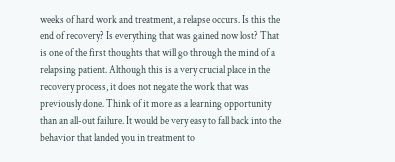weeks of hard work and treatment, a relapse occurs. Is this the end of recovery? Is everything that was gained now lost? That is one of the first thoughts that will go through the mind of a relapsing patient. Although this is a very crucial place in the recovery process, it does not negate the work that was previously done. Think of it more as a learning opportunity than an all-out failure. It would be very easy to fall back into the behavior that landed you in treatment to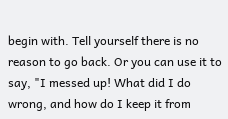begin with. Tell yourself there is no reason to go back. Or you can use it to say, "I messed up! What did I do wrong, and how do I keep it from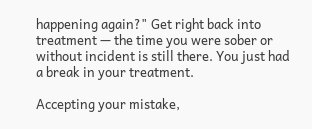happening again?" Get right back into treatment — the time you were sober or without incident is still there. You just had a break in your treatment.

Accepting your mistake,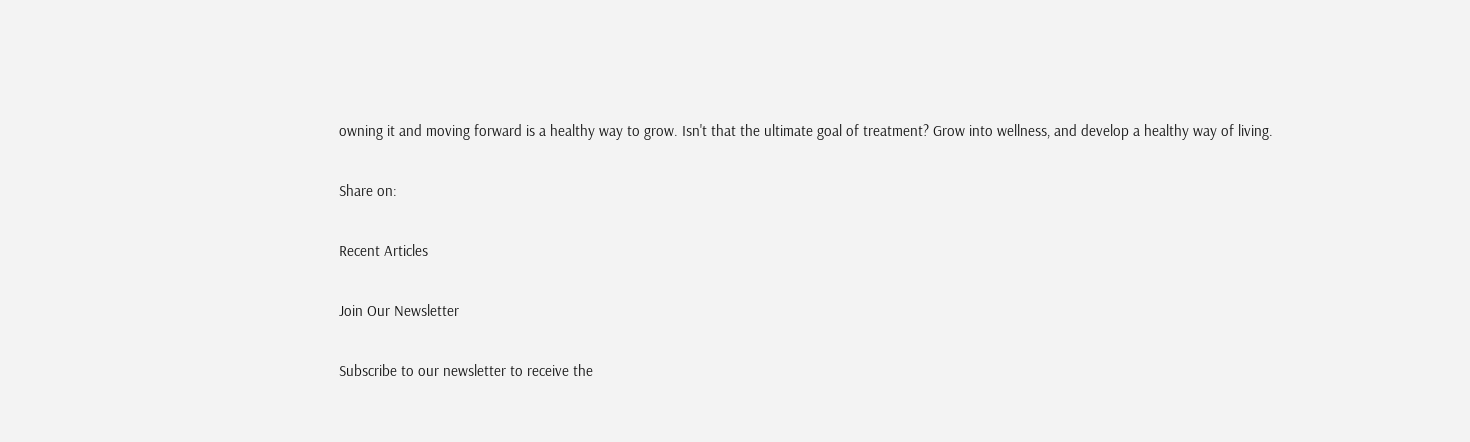owning it and moving forward is a healthy way to grow. Isn't that the ultimate goal of treatment? Grow into wellness, and develop a healthy way of living.

Share on:

Recent Articles

Join Our Newsletter

Subscribe to our newsletter to receive the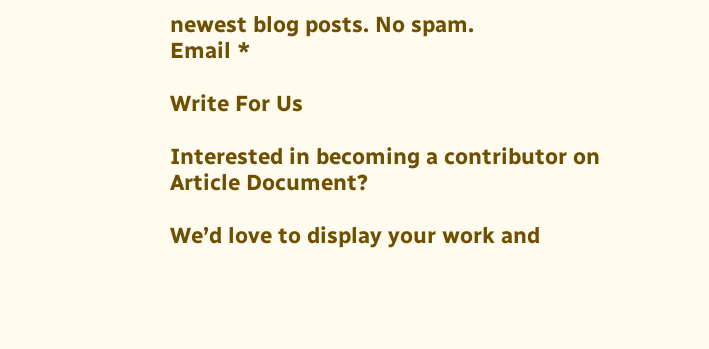newest blog posts. No spam.
Email *

Write For Us

Interested in becoming a contributor on Article Document?

We’d love to display your work and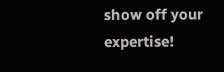show off your expertise!